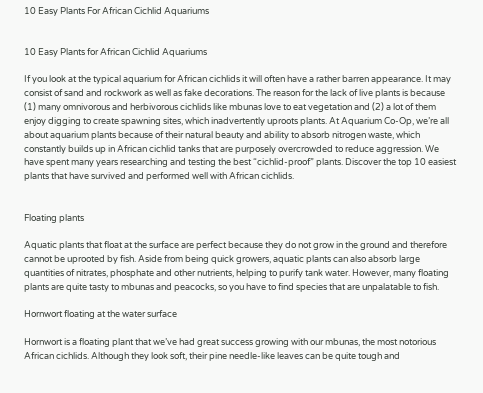10 Easy Plants For African Cichlid Aquariums


10 Easy Plants for African Cichlid Aquariums

If you look at the typical aquarium for African cichlids it will often have a rather barren appearance. It may consist of sand and rockwork as well as fake decorations. The reason for the lack of live plants is because (1) many omnivorous and herbivorous cichlids like mbunas love to eat vegetation and (2) a lot of them enjoy digging to create spawning sites, which inadvertently uproots plants. At Aquarium Co-Op, we’re all about aquarium plants because of their natural beauty and ability to absorb nitrogen waste, which constantly builds up in African cichlid tanks that are purposely overcrowded to reduce aggression. We have spent many years researching and testing the best “cichlid-proof” plants. Discover the top 10 easiest plants that have survived and performed well with African cichlids.


Floating plants

Aquatic plants that float at the surface are perfect because they do not grow in the ground and therefore cannot be uprooted by fish. Aside from being quick growers, aquatic plants can also absorb large quantities of nitrates, phosphate and other nutrients, helping to purify tank water. However, many floating plants are quite tasty to mbunas and peacocks, so you have to find species that are unpalatable to fish.

Hornwort floating at the water surface

Hornwort is a floating plant that we’ve had great success growing with our mbunas, the most notorious African cichlids. Although they look soft, their pine needle-like leaves can be quite tough and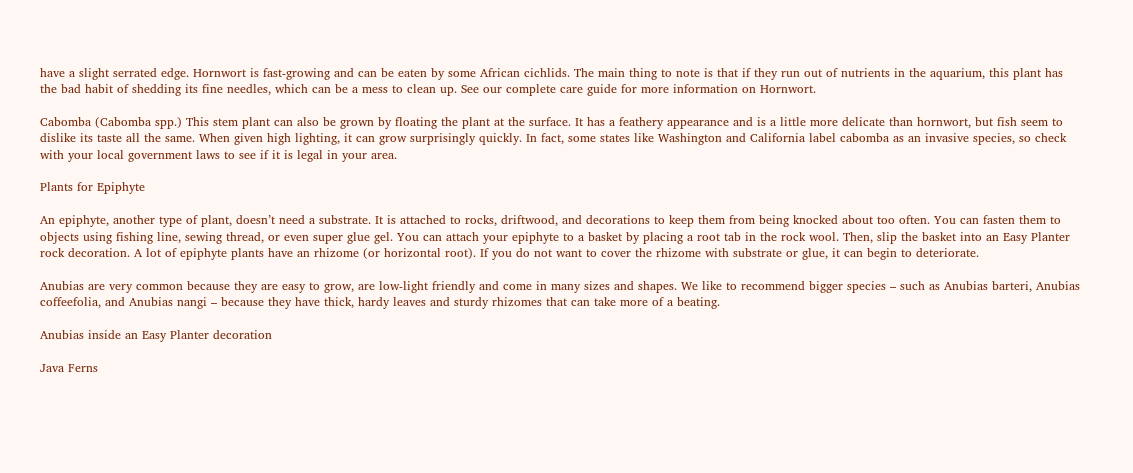have a slight serrated edge. Hornwort is fast-growing and can be eaten by some African cichlids. The main thing to note is that if they run out of nutrients in the aquarium, this plant has the bad habit of shedding its fine needles, which can be a mess to clean up. See our complete care guide for more information on Hornwort.

Cabomba (Cabomba spp.) This stem plant can also be grown by floating the plant at the surface. It has a feathery appearance and is a little more delicate than hornwort, but fish seem to dislike its taste all the same. When given high lighting, it can grow surprisingly quickly. In fact, some states like Washington and California label cabomba as an invasive species, so check with your local government laws to see if it is legal in your area.

Plants for Epiphyte

An epiphyte, another type of plant, doesn’t need a substrate. It is attached to rocks, driftwood, and decorations to keep them from being knocked about too often. You can fasten them to objects using fishing line, sewing thread, or even super glue gel. You can attach your epiphyte to a basket by placing a root tab in the rock wool. Then, slip the basket into an Easy Planter rock decoration. A lot of epiphyte plants have an rhizome (or horizontal root). If you do not want to cover the rhizome with substrate or glue, it can begin to deteriorate.

Anubias are very common because they are easy to grow, are low-light friendly and come in many sizes and shapes. We like to recommend bigger species – such as Anubias barteri, Anubias coffeefolia, and Anubias nangi – because they have thick, hardy leaves and sturdy rhizomes that can take more of a beating.

Anubias inside an Easy Planter decoration

Java Ferns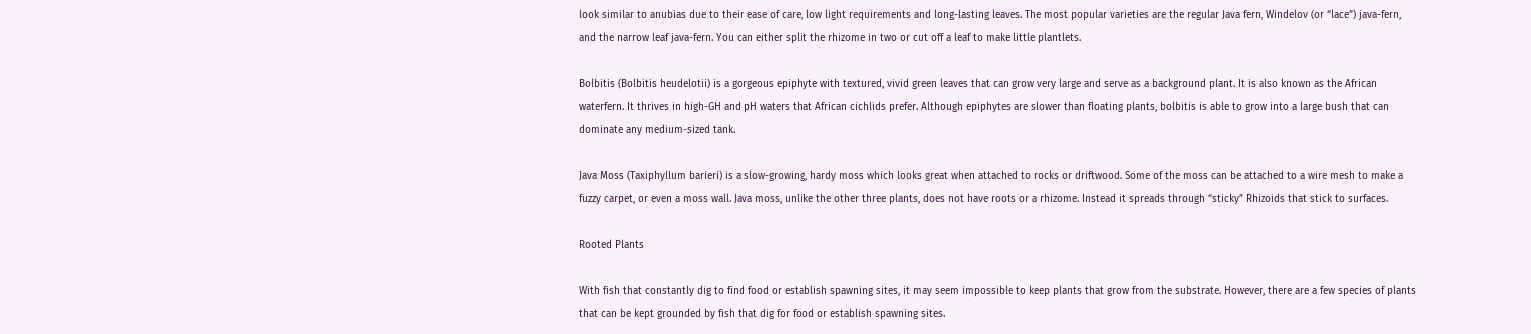look similar to anubias due to their ease of care, low light requirements and long-lasting leaves. The most popular varieties are the regular Java fern, Windelov (or “lace”) java-fern, and the narrow leaf java-fern. You can either split the rhizome in two or cut off a leaf to make little plantlets.

Bolbitis (Bolbitis heudelotii) is a gorgeous epiphyte with textured, vivid green leaves that can grow very large and serve as a background plant. It is also known as the African waterfern. It thrives in high-GH and pH waters that African cichlids prefer. Although epiphytes are slower than floating plants, bolbitis is able to grow into a large bush that can dominate any medium-sized tank.

Java Moss (Taxiphyllum barieri) is a slow-growing, hardy moss which looks great when attached to rocks or driftwood. Some of the moss can be attached to a wire mesh to make a fuzzy carpet, or even a moss wall. Java moss, unlike the other three plants, does not have roots or a rhizome. Instead it spreads through “sticky” Rhizoids that stick to surfaces.

Rooted Plants

With fish that constantly dig to find food or establish spawning sites, it may seem impossible to keep plants that grow from the substrate. However, there are a few species of plants that can be kept grounded by fish that dig for food or establish spawning sites.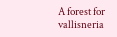A forest for vallisneria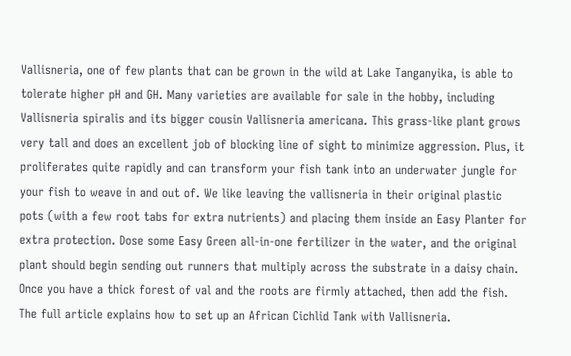Vallisneria, one of few plants that can be grown in the wild at Lake Tanganyika, is able to tolerate higher pH and GH. Many varieties are available for sale in the hobby, including Vallisneria spiralis and its bigger cousin Vallisneria americana. This grass-like plant grows very tall and does an excellent job of blocking line of sight to minimize aggression. Plus, it proliferates quite rapidly and can transform your fish tank into an underwater jungle for your fish to weave in and out of. We like leaving the vallisneria in their original plastic pots (with a few root tabs for extra nutrients) and placing them inside an Easy Planter for extra protection. Dose some Easy Green all-in-one fertilizer in the water, and the original plant should begin sending out runners that multiply across the substrate in a daisy chain. Once you have a thick forest of val and the roots are firmly attached, then add the fish. The full article explains how to set up an African Cichlid Tank with Vallisneria.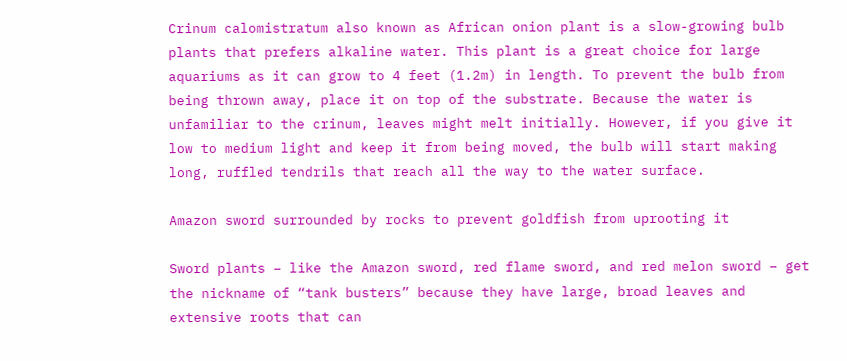Crinum calomistratum also known as African onion plant is a slow-growing bulb plants that prefers alkaline water. This plant is a great choice for large aquariums as it can grow to 4 feet (1.2m) in length. To prevent the bulb from being thrown away, place it on top of the substrate. Because the water is unfamiliar to the crinum, leaves might melt initially. However, if you give it low to medium light and keep it from being moved, the bulb will start making long, ruffled tendrils that reach all the way to the water surface.

Amazon sword surrounded by rocks to prevent goldfish from uprooting it

Sword plants – like the Amazon sword, red flame sword, and red melon sword – get the nickname of “tank busters” because they have large, broad leaves and extensive roots that can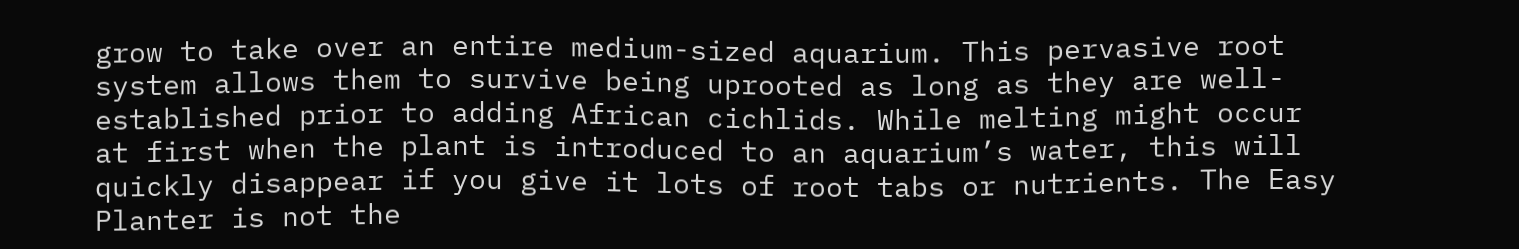grow to take over an entire medium-sized aquarium. This pervasive root system allows them to survive being uprooted as long as they are well-established prior to adding African cichlids. While melting might occur at first when the plant is introduced to an aquarium’s water, this will quickly disappear if you give it lots of root tabs or nutrients. The Easy Planter is not the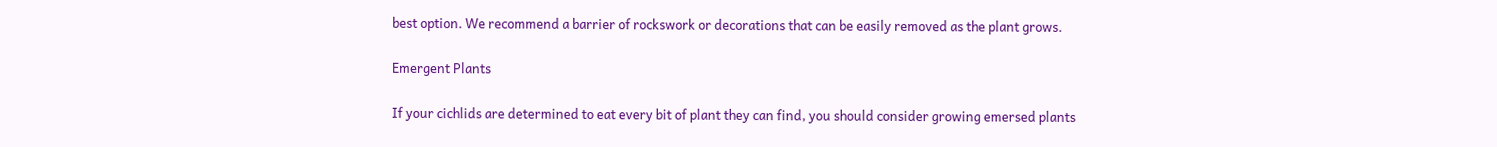best option. We recommend a barrier of rockswork or decorations that can be easily removed as the plant grows.

Emergent Plants

If your cichlids are determined to eat every bit of plant they can find, you should consider growing emersed plants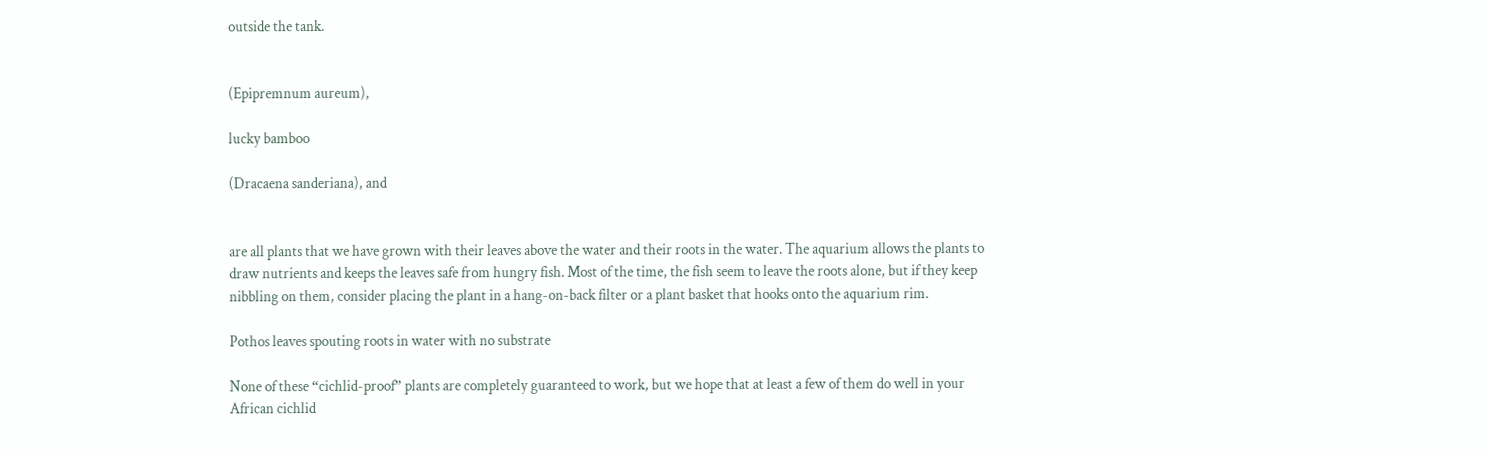outside the tank.


(Epipremnum aureum),

lucky bamboo

(Dracaena sanderiana), and


are all plants that we have grown with their leaves above the water and their roots in the water. The aquarium allows the plants to draw nutrients and keeps the leaves safe from hungry fish. Most of the time, the fish seem to leave the roots alone, but if they keep nibbling on them, consider placing the plant in a hang-on-back filter or a plant basket that hooks onto the aquarium rim.

Pothos leaves spouting roots in water with no substrate

None of these “cichlid-proof” plants are completely guaranteed to work, but we hope that at least a few of them do well in your African cichlid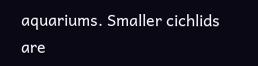aquariums. Smaller cichlids are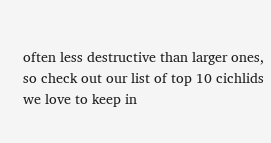often less destructive than larger ones, so check out our list of top 10 cichlids we love to keep in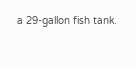a 29-gallon fish tank.